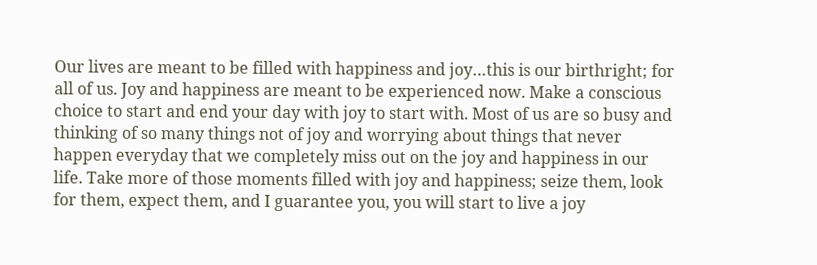Our lives are meant to be filled with happiness and joy…this is our birthright; for all of us. Joy and happiness are meant to be experienced now. Make a conscious choice to start and end your day with joy to start with. Most of us are so busy and thinking of so many things not of joy and worrying about things that never happen everyday that we completely miss out on the joy and happiness in our life. Take more of those moments filled with joy and happiness; seize them, look for them, expect them, and I guarantee you, you will start to live a joy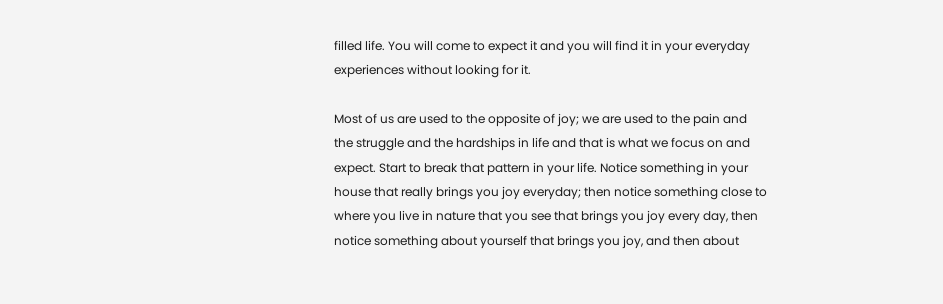filled life. You will come to expect it and you will find it in your everyday experiences without looking for it.

Most of us are used to the opposite of joy; we are used to the pain and the struggle and the hardships in life and that is what we focus on and expect. Start to break that pattern in your life. Notice something in your house that really brings you joy everyday; then notice something close to where you live in nature that you see that brings you joy every day, then notice something about yourself that brings you joy, and then about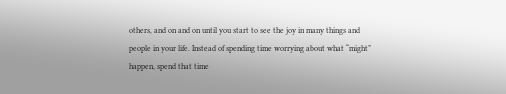others, and on and on until you start to see the joy in many things and people in your life. Instead of spending time worrying about what “might” happen, spend that time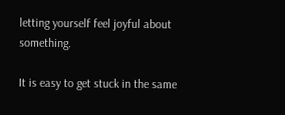letting yourself feel joyful about something.

It is easy to get stuck in the same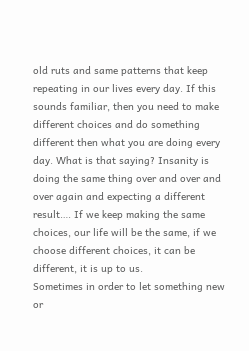old ruts and same patterns that keep repeating in our lives every day. If this sounds familiar, then you need to make different choices and do something different then what you are doing every day. What is that saying? Insanity is doing the same thing over and over and over again and expecting a different result…. If we keep making the same choices, our life will be the same, if we choose different choices, it can be different, it is up to us.
Sometimes in order to let something new or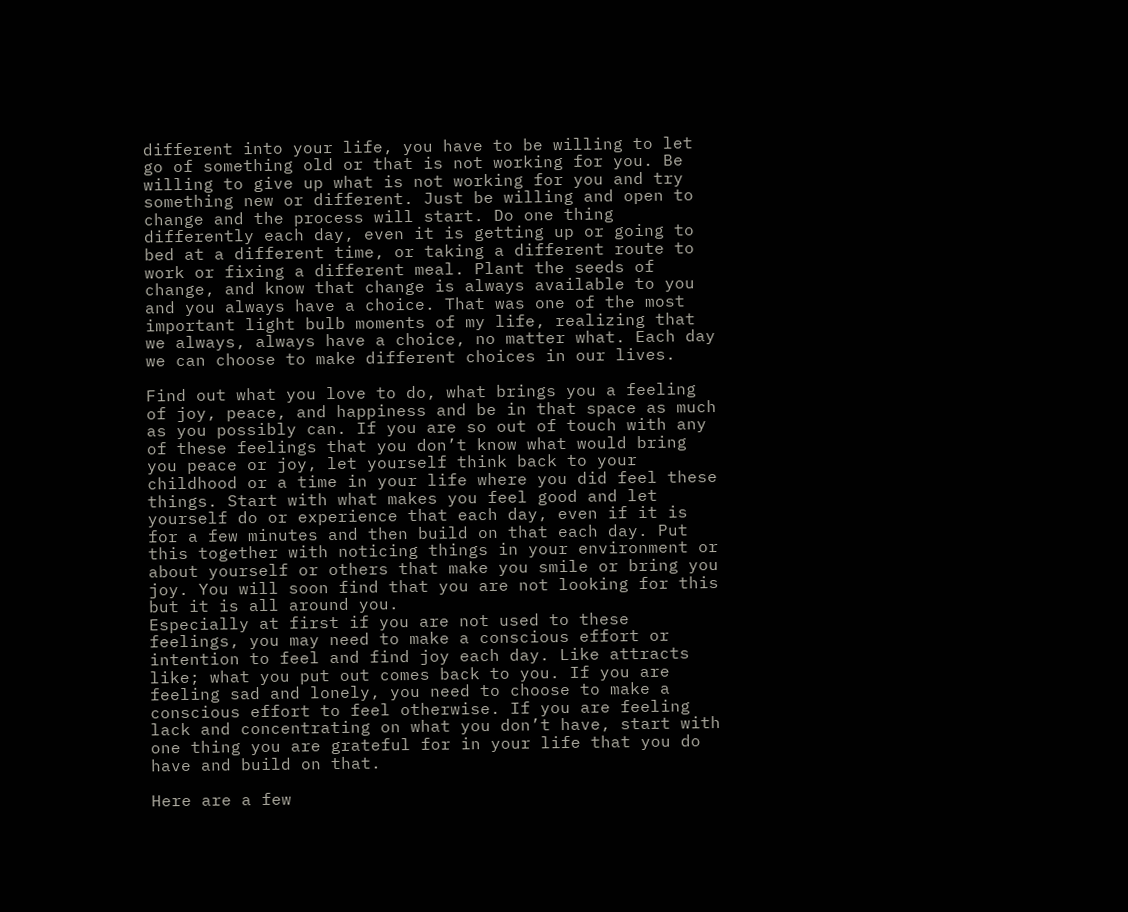different into your life, you have to be willing to let go of something old or that is not working for you. Be willing to give up what is not working for you and try something new or different. Just be willing and open to change and the process will start. Do one thing differently each day, even it is getting up or going to bed at a different time, or taking a different route to work or fixing a different meal. Plant the seeds of change, and know that change is always available to you and you always have a choice. That was one of the most important light bulb moments of my life, realizing that we always, always have a choice, no matter what. Each day we can choose to make different choices in our lives.

Find out what you love to do, what brings you a feeling of joy, peace, and happiness and be in that space as much as you possibly can. If you are so out of touch with any of these feelings that you don’t know what would bring you peace or joy, let yourself think back to your childhood or a time in your life where you did feel these things. Start with what makes you feel good and let yourself do or experience that each day, even if it is for a few minutes and then build on that each day. Put this together with noticing things in your environment or about yourself or others that make you smile or bring you joy. You will soon find that you are not looking for this but it is all around you.
Especially at first if you are not used to these feelings, you may need to make a conscious effort or intention to feel and find joy each day. Like attracts like; what you put out comes back to you. If you are feeling sad and lonely, you need to choose to make a conscious effort to feel otherwise. If you are feeling lack and concentrating on what you don’t have, start with one thing you are grateful for in your life that you do have and build on that.

Here are a few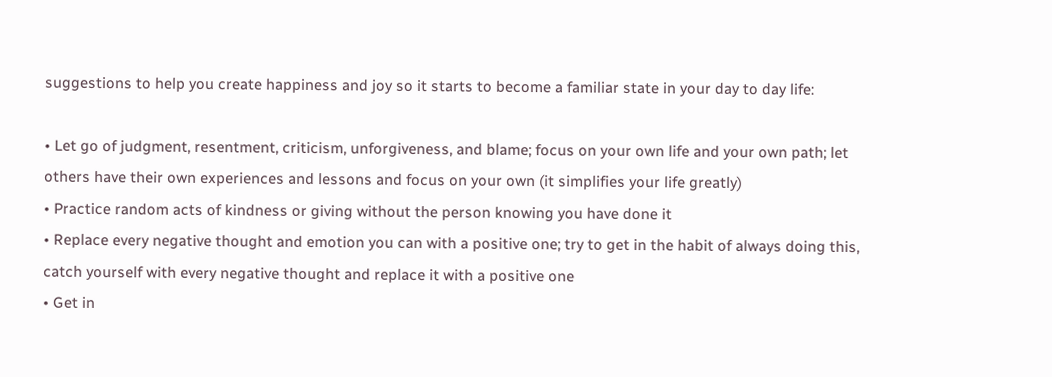suggestions to help you create happiness and joy so it starts to become a familiar state in your day to day life:

• Let go of judgment, resentment, criticism, unforgiveness, and blame; focus on your own life and your own path; let others have their own experiences and lessons and focus on your own (it simplifies your life greatly)
• Practice random acts of kindness or giving without the person knowing you have done it
• Replace every negative thought and emotion you can with a positive one; try to get in the habit of always doing this, catch yourself with every negative thought and replace it with a positive one
• Get in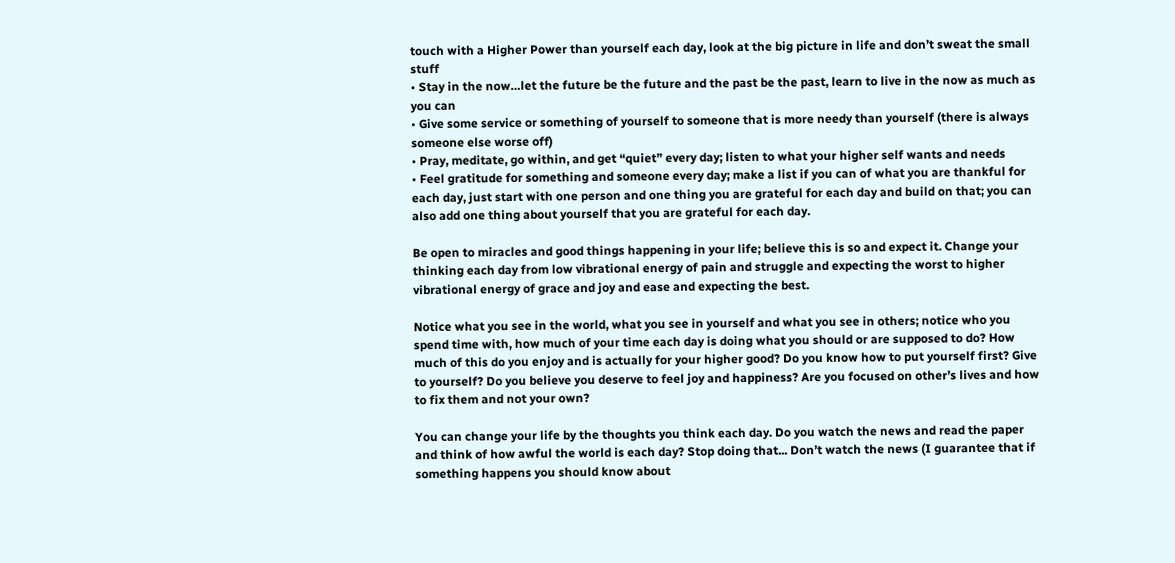touch with a Higher Power than yourself each day, look at the big picture in life and don’t sweat the small stuff
• Stay in the now…let the future be the future and the past be the past, learn to live in the now as much as you can
• Give some service or something of yourself to someone that is more needy than yourself (there is always someone else worse off)
• Pray, meditate, go within, and get “quiet” every day; listen to what your higher self wants and needs
• Feel gratitude for something and someone every day; make a list if you can of what you are thankful for each day, just start with one person and one thing you are grateful for each day and build on that; you can also add one thing about yourself that you are grateful for each day.

Be open to miracles and good things happening in your life; believe this is so and expect it. Change your thinking each day from low vibrational energy of pain and struggle and expecting the worst to higher vibrational energy of grace and joy and ease and expecting the best.

Notice what you see in the world, what you see in yourself and what you see in others; notice who you spend time with, how much of your time each day is doing what you should or are supposed to do? How much of this do you enjoy and is actually for your higher good? Do you know how to put yourself first? Give to yourself? Do you believe you deserve to feel joy and happiness? Are you focused on other’s lives and how to fix them and not your own?

You can change your life by the thoughts you think each day. Do you watch the news and read the paper and think of how awful the world is each day? Stop doing that... Don’t watch the news (I guarantee that if something happens you should know about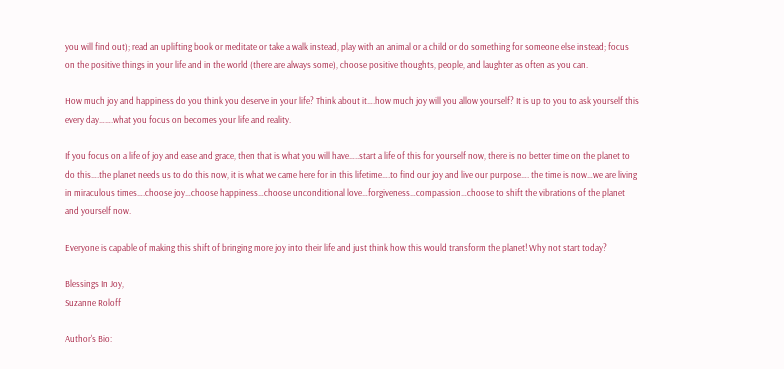you will find out); read an uplifting book or meditate or take a walk instead, play with an animal or a child or do something for someone else instead; focus on the positive things in your life and in the world (there are always some), choose positive thoughts, people, and laughter as often as you can.

How much joy and happiness do you think you deserve in your life? Think about it….how much joy will you allow yourself? It is up to you to ask yourself this every day…….what you focus on becomes your life and reality.

If you focus on a life of joy and ease and grace, then that is what you will have…..start a life of this for yourself now, there is no better time on the planet to do this….the planet needs us to do this now, it is what we came here for in this lifetime….to find our joy and live our purpose…. the time is now…we are living in miraculous times….choose joy…choose happiness…choose unconditional love…forgiveness…compassion…choose to shift the vibrations of the planet and yourself now.

Everyone is capable of making this shift of bringing more joy into their life and just think how this would transform the planet! Why not start today?

Blessings In Joy,
Suzanne Roloff

Author's Bio: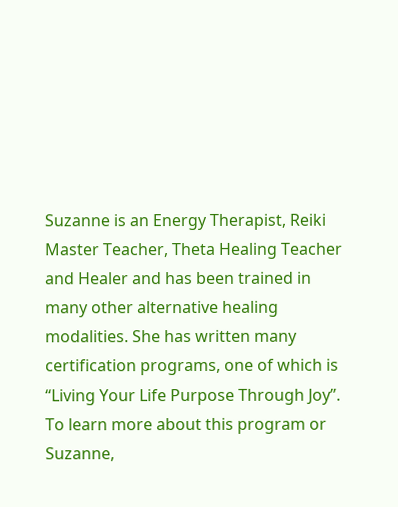Suzanne is an Energy Therapist, Reiki Master Teacher, Theta Healing Teacher and Healer and has been trained in many other alternative healing modalities. She has written many certification programs, one of which is “Living Your Life Purpose Through Joy”. To learn more about this program or Suzanne,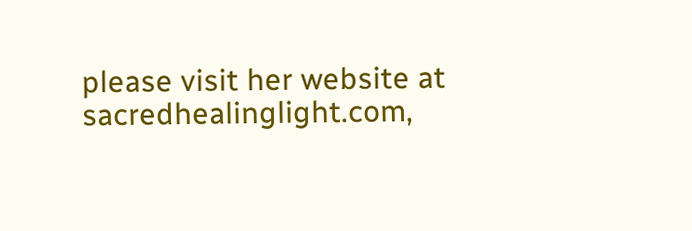please visit her website at sacredhealinglight.com,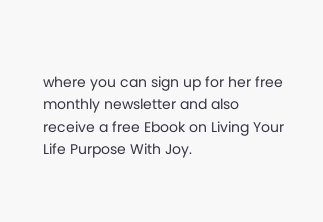where you can sign up for her free monthly newsletter and also receive a free Ebook on Living Your Life Purpose With Joy.